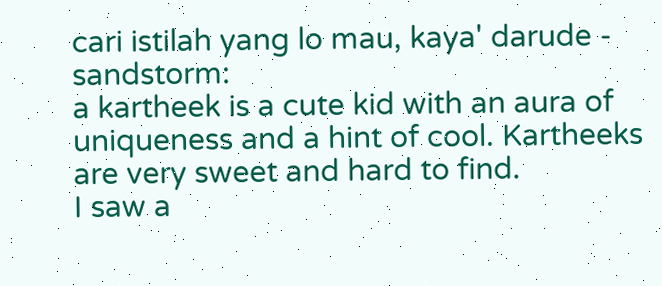cari istilah yang lo mau, kaya' darude - sandstorm:
a kartheek is a cute kid with an aura of uniqueness and a hint of cool. Kartheeks are very sweet and hard to find.
I saw a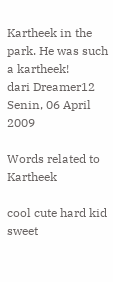Kartheek in the park. He was such a kartheek!
dari Dreamer12 Senin, 06 April 2009

Words related to Kartheek

cool cute hard kid sweet